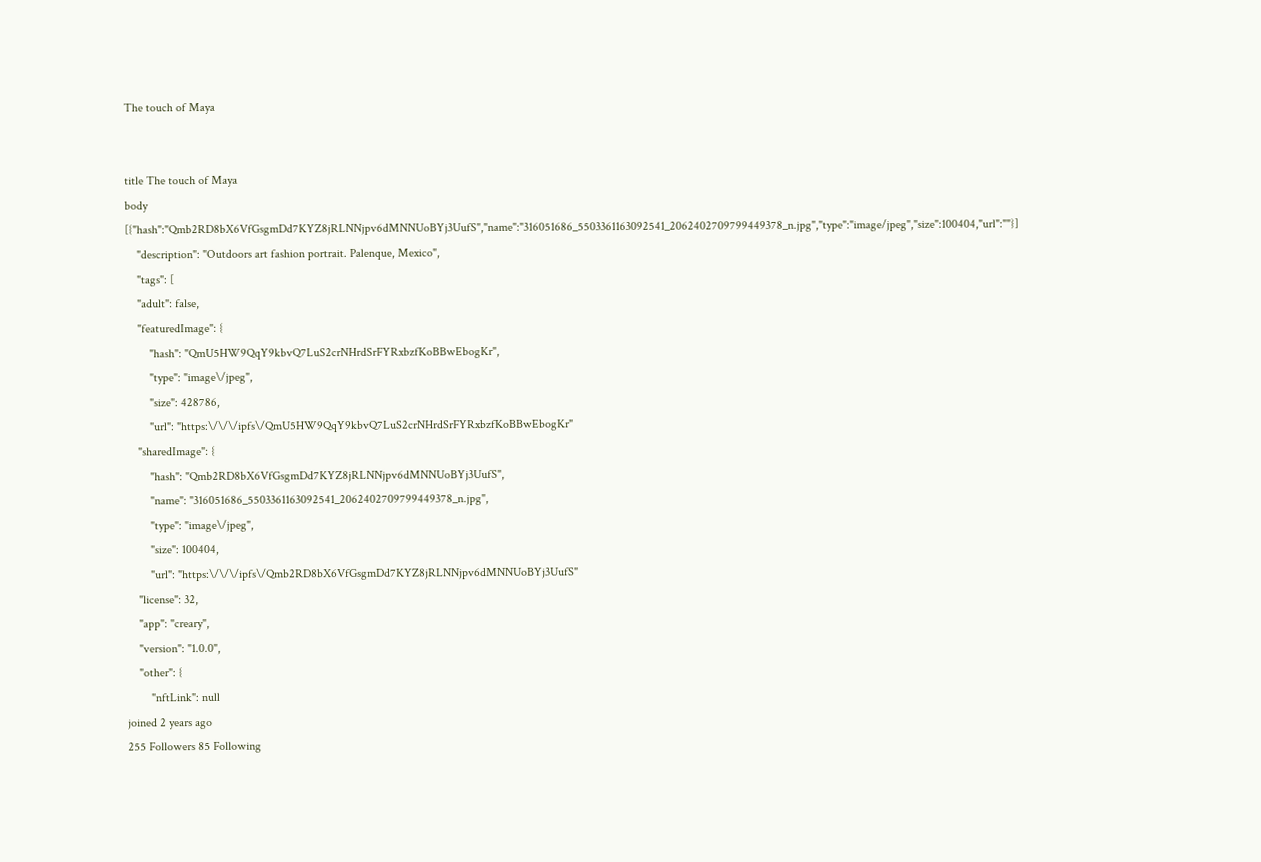The touch of Maya


title The touch of Maya
body [{"hash":"Qmb2RD8bX6VfGsgmDd7KYZ8jRLNNjpv6dMNNUoBYj3UufS","name":"316051686_5503361163092541_2062402709799449378_n.jpg","type":"image/jpeg","size":100404,"url":""}]
    "description": "Outdoors art fashion portrait. Palenque, Mexico",
    "tags": [
    "adult": false,
    "featuredImage": {
        "hash": "QmU5HW9QqY9kbvQ7LuS2crNHrdSrFYRxbzfKoBBwEbogKr",
        "type": "image\/jpeg",
        "size": 428786,
        "url": "https:\/\/\/ipfs\/QmU5HW9QqY9kbvQ7LuS2crNHrdSrFYRxbzfKoBBwEbogKr"
    "sharedImage": {
        "hash": "Qmb2RD8bX6VfGsgmDd7KYZ8jRLNNjpv6dMNNUoBYj3UufS",
        "name": "316051686_5503361163092541_2062402709799449378_n.jpg",
        "type": "image\/jpeg",
        "size": 100404,
        "url": "https:\/\/\/ipfs\/Qmb2RD8bX6VfGsgmDd7KYZ8jRLNNjpv6dMNNUoBYj3UufS"
    "license": 32,
    "app": "creary",
    "version": "1.0.0",
    "other": {
        "nftLink": null
joined 2 years ago
255 Followers 85 Following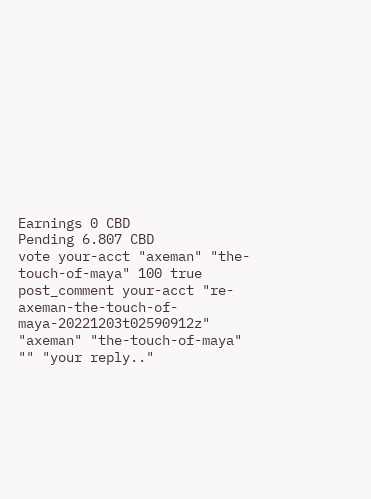Earnings 0 CBD
Pending 6.807 CBD
vote your-acct "axeman" "the-touch-of-maya" 100 true
post_comment your-acct "re-axeman-the-touch-of-maya-20221203t02590912z" "axeman" "the-touch-of-maya" "" "your reply.."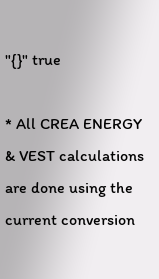"{}" true

* All CREA ENERGY & VEST calculations are done using the current conversion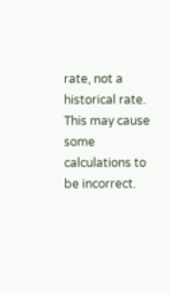rate, not a historical rate. This may cause some calculations to be incorrect.